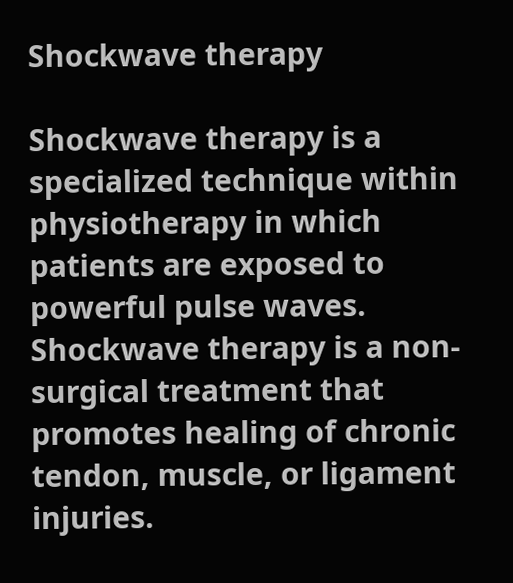Shockwave therapy

Shockwave therapy is a specialized technique within physiotherapy in which patients are exposed to powerful pulse waves. Shockwave therapy is a non-surgical treatment that promotes healing of chronic tendon, muscle, or ligament injuries.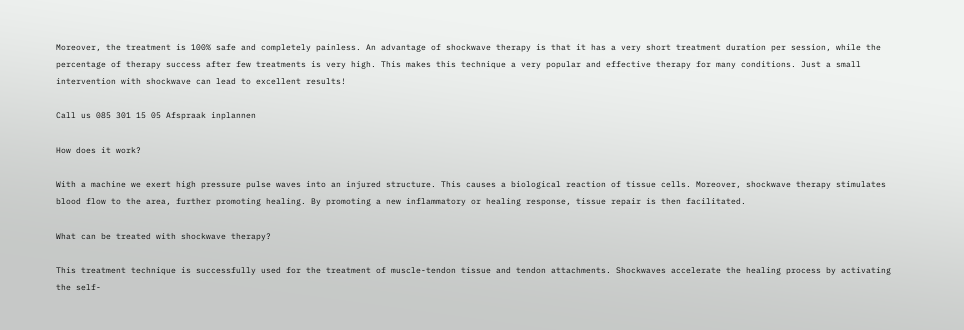Moreover, the treatment is 100% safe and completely painless. An advantage of shockwave therapy is that it has a very short treatment duration per session, while the percentage of therapy success after few treatments is very high. This makes this technique a very popular and effective therapy for many conditions. Just a small intervention with shockwave can lead to excellent results!

Call us 085 301 15 05 Afspraak inplannen

How does it work?

With a machine we exert high pressure pulse waves into an injured structure. This causes a biological reaction of tissue cells. Moreover, shockwave therapy stimulates blood flow to the area, further promoting healing. By promoting a new inflammatory or healing response, tissue repair is then facilitated.

What can be treated with shockwave therapy?

This treatment technique is successfully used for the treatment of muscle-tendon tissue and tendon attachments. Shockwaves accelerate the healing process by activating the self-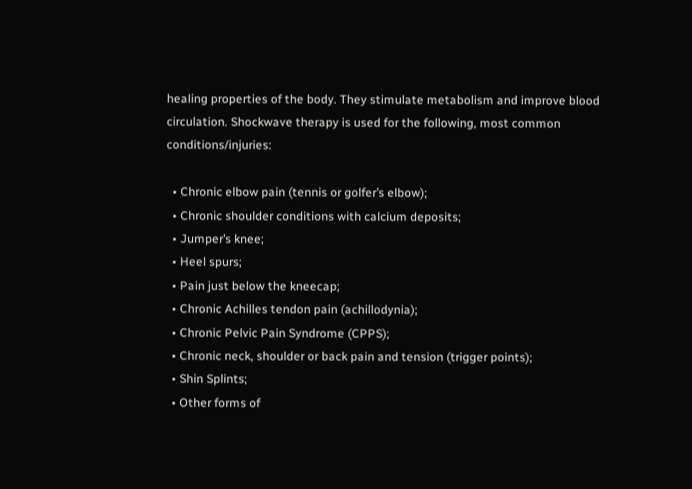healing properties of the body. They stimulate metabolism and improve blood circulation. Shockwave therapy is used for the following, most common conditions/injuries:

  • Chronic elbow pain (tennis or golfer’s elbow);
  • Chronic shoulder conditions with calcium deposits;
  • Jumper’s knee;
  • Heel spurs;
  • Pain just below the kneecap;
  • Chronic Achilles tendon pain (achillodynia);
  • Chronic Pelvic Pain Syndrome (CPPS);
  • Chronic neck, shoulder or back pain and tension (trigger points);
  • Shin Splints;
  • Other forms of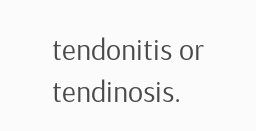tendonitis or tendinosis.